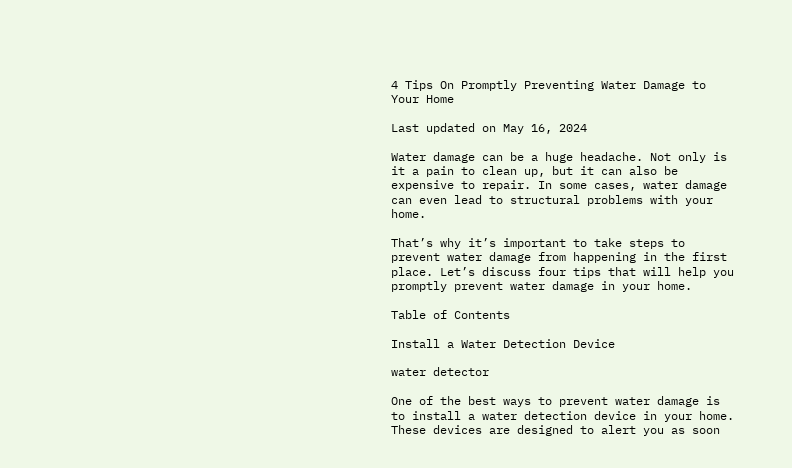4 Tips On Promptly Preventing Water Damage to Your Home

Last updated on May 16, 2024

Water damage can be a huge headache. Not only is it a pain to clean up, but it can also be expensive to repair. In some cases, water damage can even lead to structural problems with your home.

That’s why it’s important to take steps to prevent water damage from happening in the first place. Let’s discuss four tips that will help you promptly prevent water damage in your home.

Table of Contents

Install a Water Detection Device

water detector

One of the best ways to prevent water damage is to install a water detection device in your home. These devices are designed to alert you as soon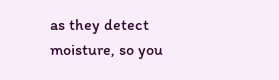as they detect moisture, so you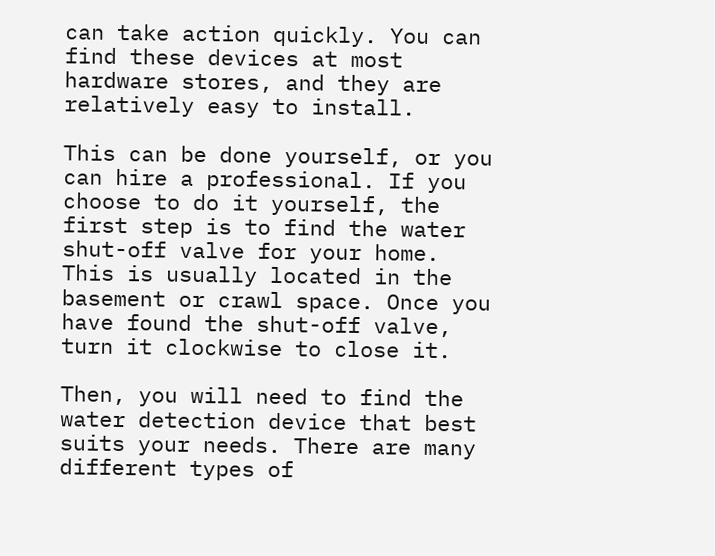can take action quickly. You can find these devices at most hardware stores, and they are relatively easy to install.

This can be done yourself, or you can hire a professional. If you choose to do it yourself, the first step is to find the water shut-off valve for your home. This is usually located in the basement or crawl space. Once you have found the shut-off valve, turn it clockwise to close it.

Then, you will need to find the water detection device that best suits your needs. There are many different types of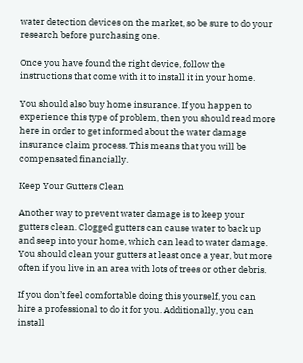water detection devices on the market, so be sure to do your research before purchasing one.

Once you have found the right device, follow the instructions that come with it to install it in your home.

You should also buy home insurance. If you happen to experience this type of problem, then you should read more here in order to get informed about the water damage insurance claim process. This means that you will be compensated financially.

Keep Your Gutters Clean

Another way to prevent water damage is to keep your gutters clean. Clogged gutters can cause water to back up and seep into your home, which can lead to water damage. You should clean your gutters at least once a year, but more often if you live in an area with lots of trees or other debris.

If you don’t feel comfortable doing this yourself, you can hire a professional to do it for you. Additionally, you can install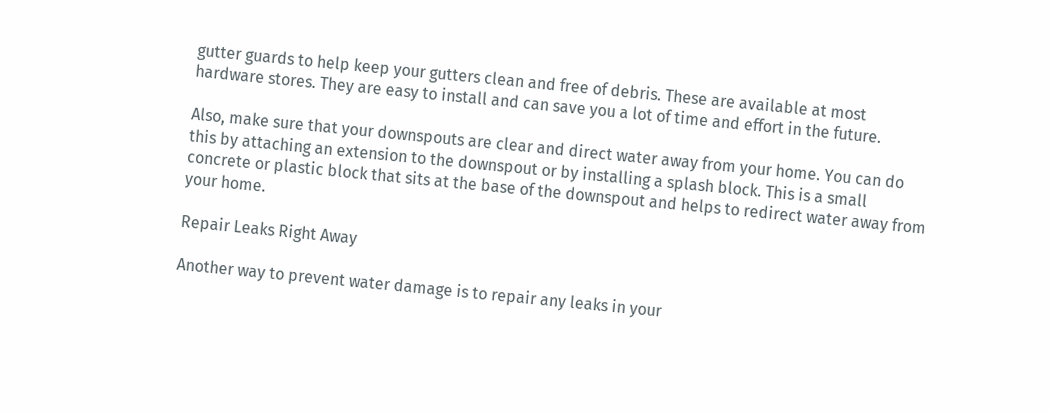gutter guards to help keep your gutters clean and free of debris. These are available at most hardware stores. They are easy to install and can save you a lot of time and effort in the future.

Also, make sure that your downspouts are clear and direct water away from your home. You can do this by attaching an extension to the downspout or by installing a splash block. This is a small concrete or plastic block that sits at the base of the downspout and helps to redirect water away from your home.

Repair Leaks Right Away

Another way to prevent water damage is to repair any leaks in your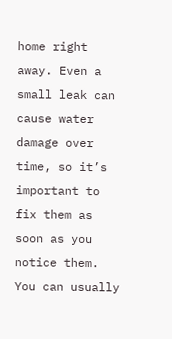home right away. Even a small leak can cause water damage over time, so it’s important to fix them as soon as you notice them. You can usually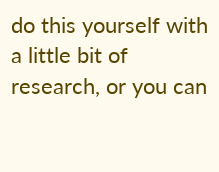do this yourself with a little bit of research, or you can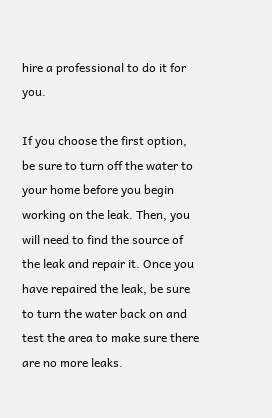hire a professional to do it for you.

If you choose the first option, be sure to turn off the water to your home before you begin working on the leak. Then, you will need to find the source of the leak and repair it. Once you have repaired the leak, be sure to turn the water back on and test the area to make sure there are no more leaks.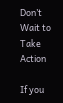Don’t Wait to Take Action

If you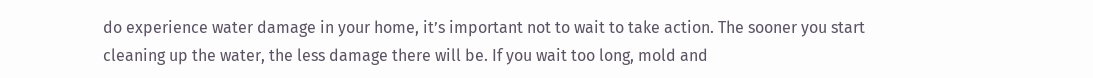do experience water damage in your home, it’s important not to wait to take action. The sooner you start cleaning up the water, the less damage there will be. If you wait too long, mold and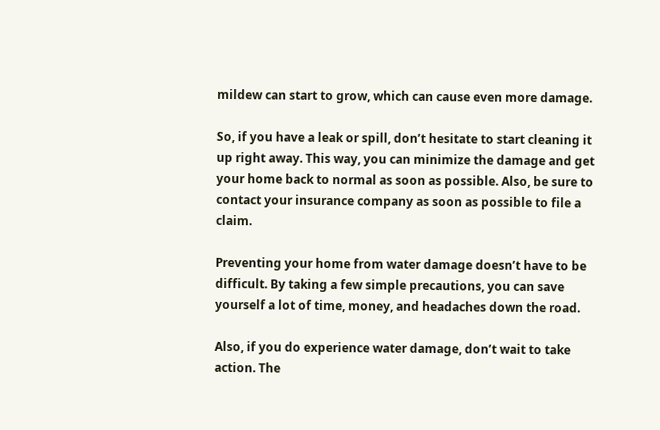mildew can start to grow, which can cause even more damage.

So, if you have a leak or spill, don’t hesitate to start cleaning it up right away. This way, you can minimize the damage and get your home back to normal as soon as possible. Also, be sure to contact your insurance company as soon as possible to file a claim.

Preventing your home from water damage doesn’t have to be difficult. By taking a few simple precautions, you can save yourself a lot of time, money, and headaches down the road.

Also, if you do experience water damage, don’t wait to take action. The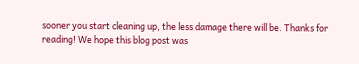sooner you start cleaning up, the less damage there will be. Thanks for reading! We hope this blog post was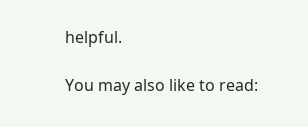helpful.

You may also like to read: